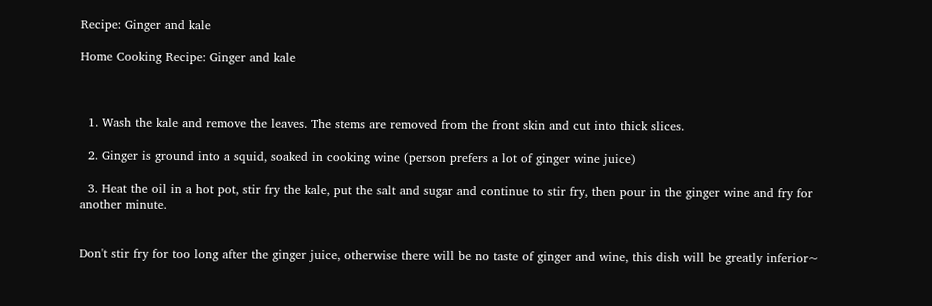Recipe: Ginger and kale

Home Cooking Recipe: Ginger and kale



  1. Wash the kale and remove the leaves. The stems are removed from the front skin and cut into thick slices.

  2. Ginger is ground into a squid, soaked in cooking wine (person prefers a lot of ginger wine juice)

  3. Heat the oil in a hot pot, stir fry the kale, put the salt and sugar and continue to stir fry, then pour in the ginger wine and fry for another minute.


Don't stir fry for too long after the ginger juice, otherwise there will be no taste of ginger and wine, this dish will be greatly inferior~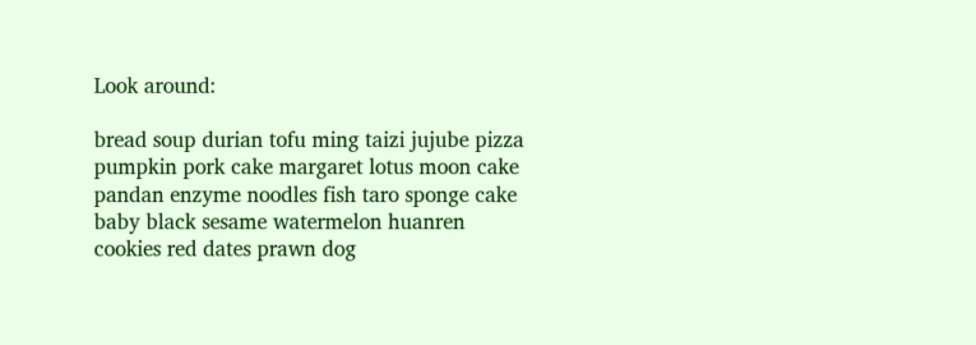Look around:

bread soup durian tofu ming taizi jujube pizza pumpkin pork cake margaret lotus moon cake pandan enzyme noodles fish taro sponge cake baby black sesame watermelon huanren cookies red dates prawn dog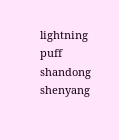lightning puff shandong shenyang